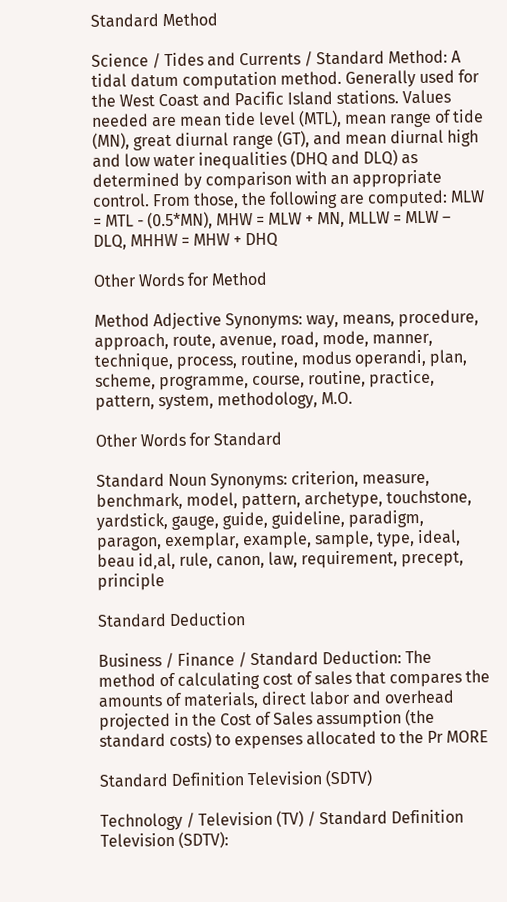Standard Method

Science / Tides and Currents / Standard Method: A tidal datum computation method. Generally used for the West Coast and Pacific Island stations. Values needed are mean tide level (MTL), mean range of tide (MN), great diurnal range (GT), and mean diurnal high and low water inequalities (DHQ and DLQ) as determined by comparison with an appropriate control. From those, the following are computed: MLW = MTL - (0.5*MN), MHW = MLW + MN, MLLW = MLW – DLQ, MHHW = MHW + DHQ

Other Words for Method

Method Adjective Synonyms: way, means, procedure, approach, route, avenue, road, mode, manner, technique, process, routine, modus operandi, plan, scheme, programme, course, routine, practice, pattern, system, methodology, M.O.

Other Words for Standard

Standard Noun Synonyms: criterion, measure, benchmark, model, pattern, archetype, touchstone, yardstick, gauge, guide, guideline, paradigm, paragon, exemplar, example, sample, type, ideal, beau id‚al, rule, canon, law, requirement, precept, principle

Standard Deduction

Business / Finance / Standard Deduction: The method of calculating cost of sales that compares the amounts of materials, direct labor and overhead projected in the Cost of Sales assumption (the standard costs) to expenses allocated to the Pr MORE

Standard Definition Television (SDTV)

Technology / Television (TV) / Standard Definition Television (SDTV):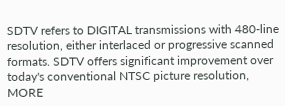SDTV refers to DIGITAL transmissions with 480-line resolution, either interlaced or progressive scanned formats. SDTV offers significant improvement over today's conventional NTSC picture resolution, MORE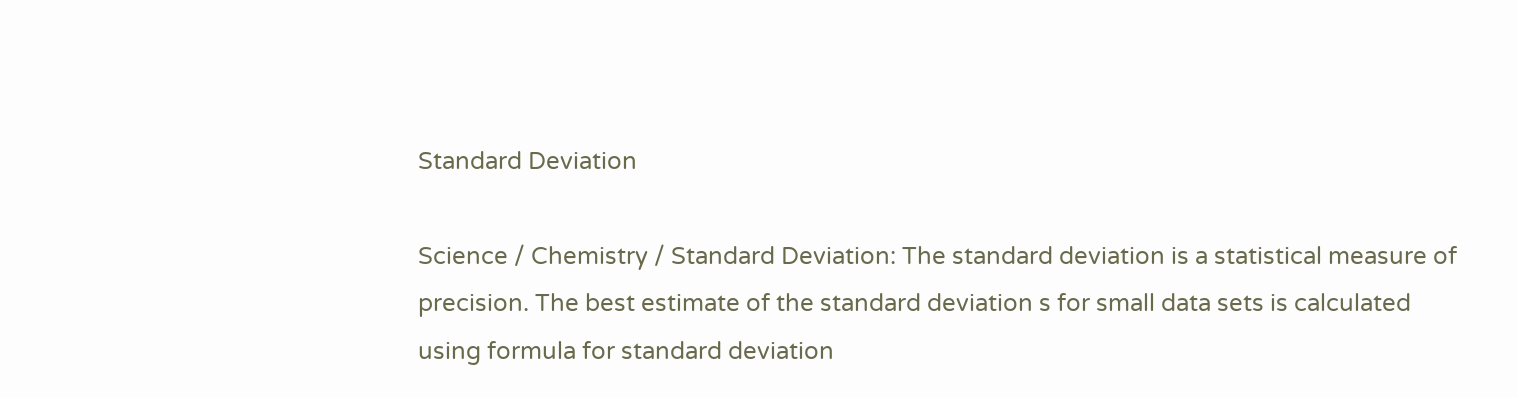Standard Deviation

Science / Chemistry / Standard Deviation: The standard deviation is a statistical measure of precision. The best estimate of the standard deviation s for small data sets is calculated using formula for standard deviation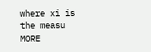where xi is the measu MORE